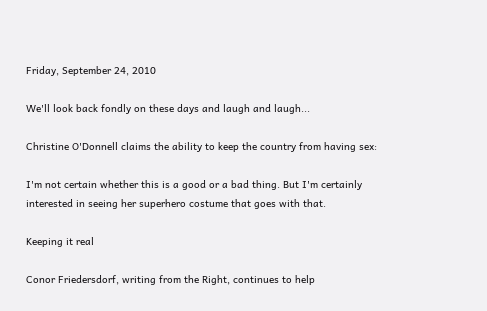Friday, September 24, 2010

We'll look back fondly on these days and laugh and laugh...

Christine O'Donnell claims the ability to keep the country from having sex:

I'm not certain whether this is a good or a bad thing. But I'm certainly interested in seeing her superhero costume that goes with that.

Keeping it real

Conor Friedersdorf, writing from the Right, continues to help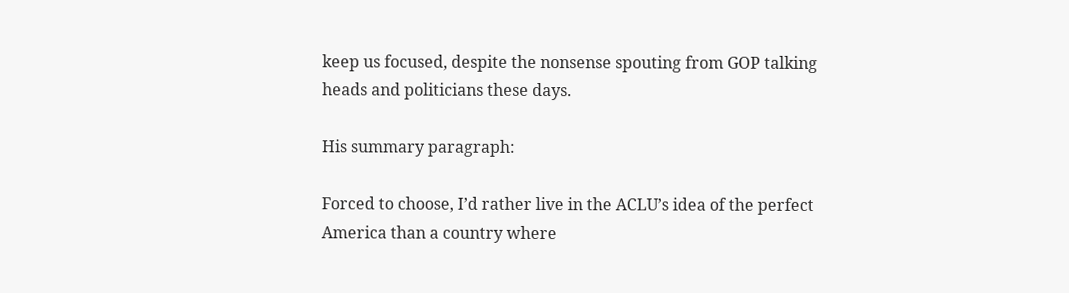keep us focused, despite the nonsense spouting from GOP talking heads and politicians these days.

His summary paragraph:

Forced to choose, I’d rather live in the ACLU’s idea of the perfect America than a country where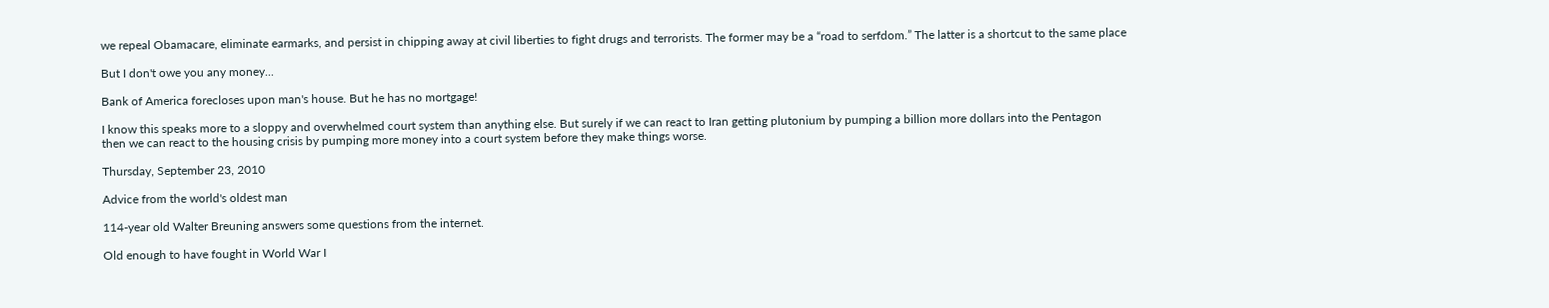we repeal Obamacare, eliminate earmarks, and persist in chipping away at civil liberties to fight drugs and terrorists. The former may be a “road to serfdom.” The latter is a shortcut to the same place

But I don't owe you any money...

Bank of America forecloses upon man's house. But he has no mortgage!

I know this speaks more to a sloppy and overwhelmed court system than anything else. But surely if we can react to Iran getting plutonium by pumping a billion more dollars into the Pentagon then we can react to the housing crisis by pumping more money into a court system before they make things worse.

Thursday, September 23, 2010

Advice from the world's oldest man

114-year old Walter Breuning answers some questions from the internet.

Old enough to have fought in World War I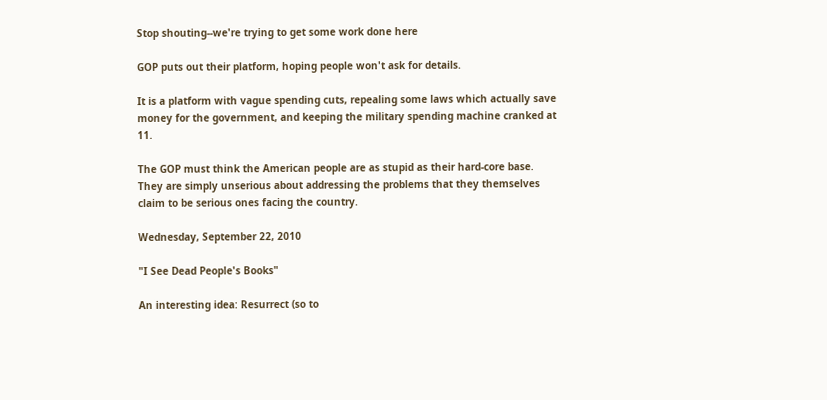Stop shouting--we're trying to get some work done here

GOP puts out their platform, hoping people won't ask for details.

It is a platform with vague spending cuts, repealing some laws which actually save money for the government, and keeping the military spending machine cranked at 11.

The GOP must think the American people are as stupid as their hard-core base. They are simply unserious about addressing the problems that they themselves claim to be serious ones facing the country.

Wednesday, September 22, 2010

"I See Dead People's Books"

An interesting idea: Resurrect (so to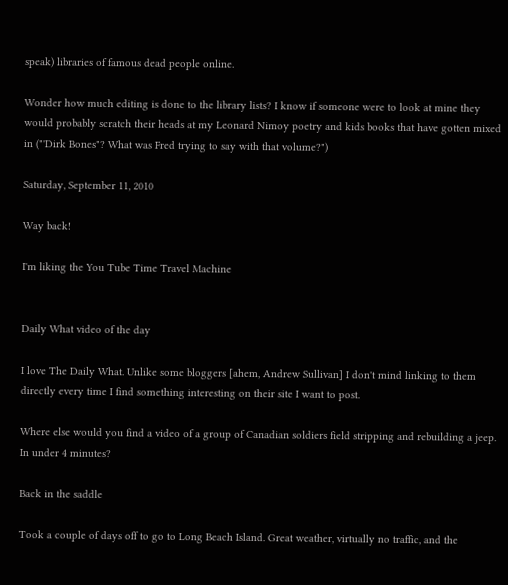speak) libraries of famous dead people online.

Wonder how much editing is done to the library lists? I know if someone were to look at mine they would probably scratch their heads at my Leonard Nimoy poetry and kids books that have gotten mixed in ("'Dirk Bones"? What was Fred trying to say with that volume?")

Saturday, September 11, 2010

Way back!

I'm liking the You Tube Time Travel Machine


Daily What video of the day

I love The Daily What. Unlike some bloggers [ahem, Andrew Sullivan] I don't mind linking to them directly every time I find something interesting on their site I want to post.

Where else would you find a video of a group of Canadian soldiers field stripping and rebuilding a jeep. In under 4 minutes?

Back in the saddle

Took a couple of days off to go to Long Beach Island. Great weather, virtually no traffic, and the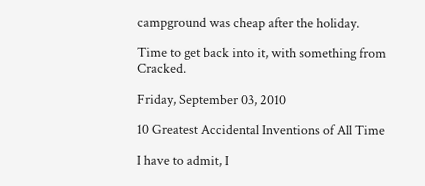campground was cheap after the holiday.

Time to get back into it, with something from Cracked.

Friday, September 03, 2010

10 Greatest Accidental Inventions of All Time

I have to admit, I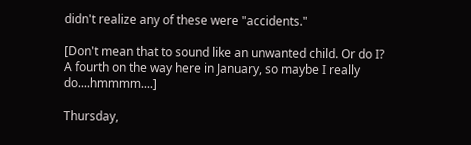didn't realize any of these were "accidents."

[Don't mean that to sound like an unwanted child. Or do I? A fourth on the way here in January, so maybe I really do....hmmmm....]

Thursday,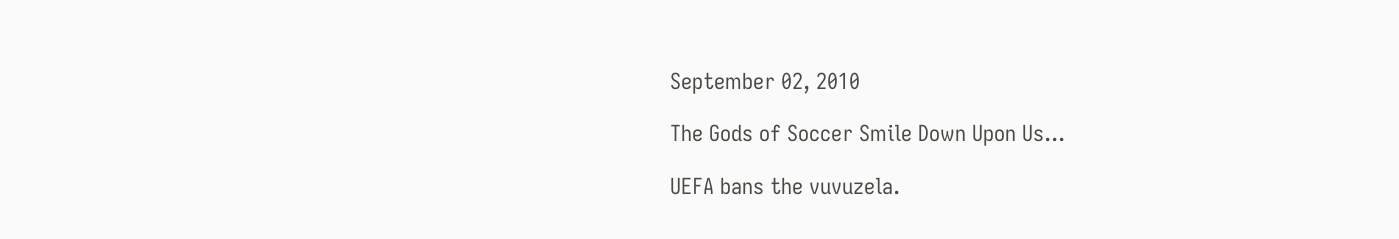September 02, 2010

The Gods of Soccer Smile Down Upon Us...

UEFA bans the vuvuzela.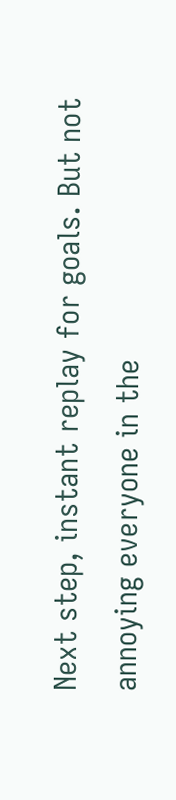Next step, instant replay for goals. But not annoying everyone in the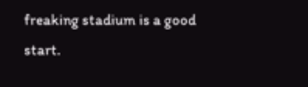freaking stadium is a good start.